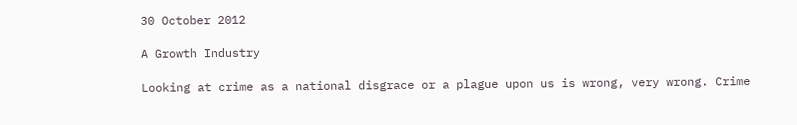30 October 2012

A Growth Industry

Looking at crime as a national disgrace or a plague upon us is wrong, very wrong. Crime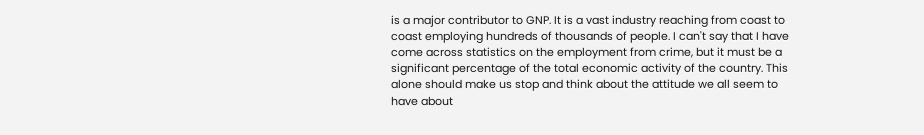is a major contributor to GNP. It is a vast industry reaching from coast to coast employing hundreds of thousands of people. I can't say that I have come across statistics on the employment from crime, but it must be a significant percentage of the total economic activity of the country. This alone should make us stop and think about the attitude we all seem to have about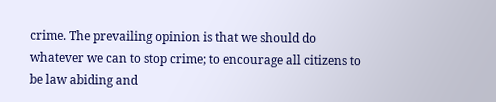crime. The prevailing opinion is that we should do whatever we can to stop crime; to encourage all citizens to be law abiding and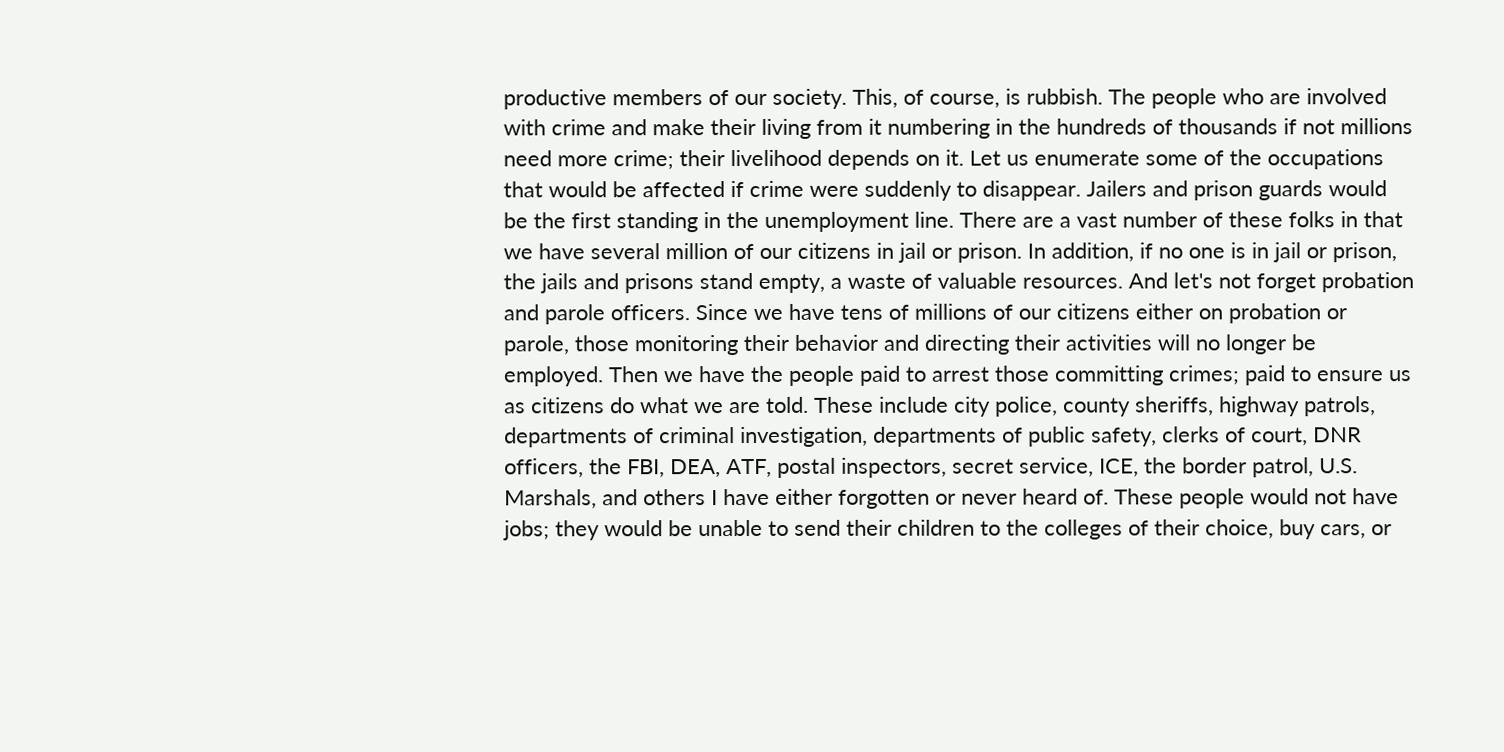productive members of our society. This, of course, is rubbish. The people who are involved with crime and make their living from it numbering in the hundreds of thousands if not millions need more crime; their livelihood depends on it. Let us enumerate some of the occupations that would be affected if crime were suddenly to disappear. Jailers and prison guards would be the first standing in the unemployment line. There are a vast number of these folks in that we have several million of our citizens in jail or prison. In addition, if no one is in jail or prison, the jails and prisons stand empty, a waste of valuable resources. And let's not forget probation and parole officers. Since we have tens of millions of our citizens either on probation or parole, those monitoring their behavior and directing their activities will no longer be employed. Then we have the people paid to arrest those committing crimes; paid to ensure us as citizens do what we are told. These include city police, county sheriffs, highway patrols, departments of criminal investigation, departments of public safety, clerks of court, DNR officers, the FBI, DEA, ATF, postal inspectors, secret service, ICE, the border patrol, U.S. Marshals, and others I have either forgotten or never heard of. These people would not have jobs; they would be unable to send their children to the colleges of their choice, buy cars, or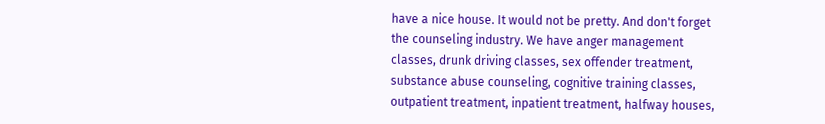have a nice house. It would not be pretty. And don't forget the counseling industry. We have anger management classes, drunk driving classes, sex offender treatment, substance abuse counseling, cognitive training classes, outpatient treatment, inpatient treatment, halfway houses,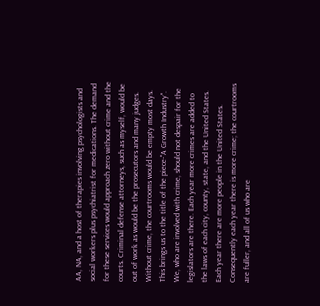AA, NA, and a host of therapies involving psychologists and social workers plus psychiatrist for medications. The demand for these services would approach zero without crime and the courts. Criminal defense attorneys, such as myself, would be out of work as would be the prosecutors and many judges. Without crime, the courtrooms would be empty most days. This brings us to the title of the piece-"A Growth Industry". We, who are involved with crime, should not despair for the legislators are there. Each year more crimes are added to the laws of each city, county, state, and the United States. Each year there are more people in the United States. Consequently each year there is more crime; the courtrooms are fuller, and all of us who are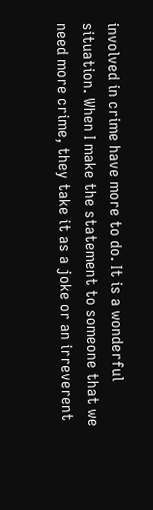involved in crime have more to do. It is a wonderful situation. When I make the statement to someone that we need more crime, they take it as a joke or an irreverent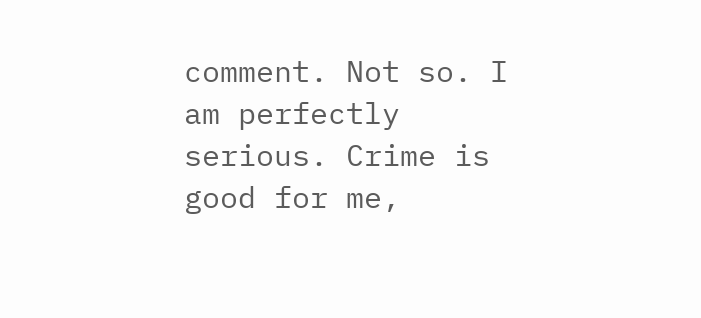comment. Not so. I am perfectly serious. Crime is good for me,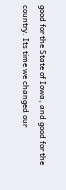good for the State of Iowa, and good for the country. Its time we changed our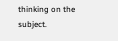thinking on the subject.